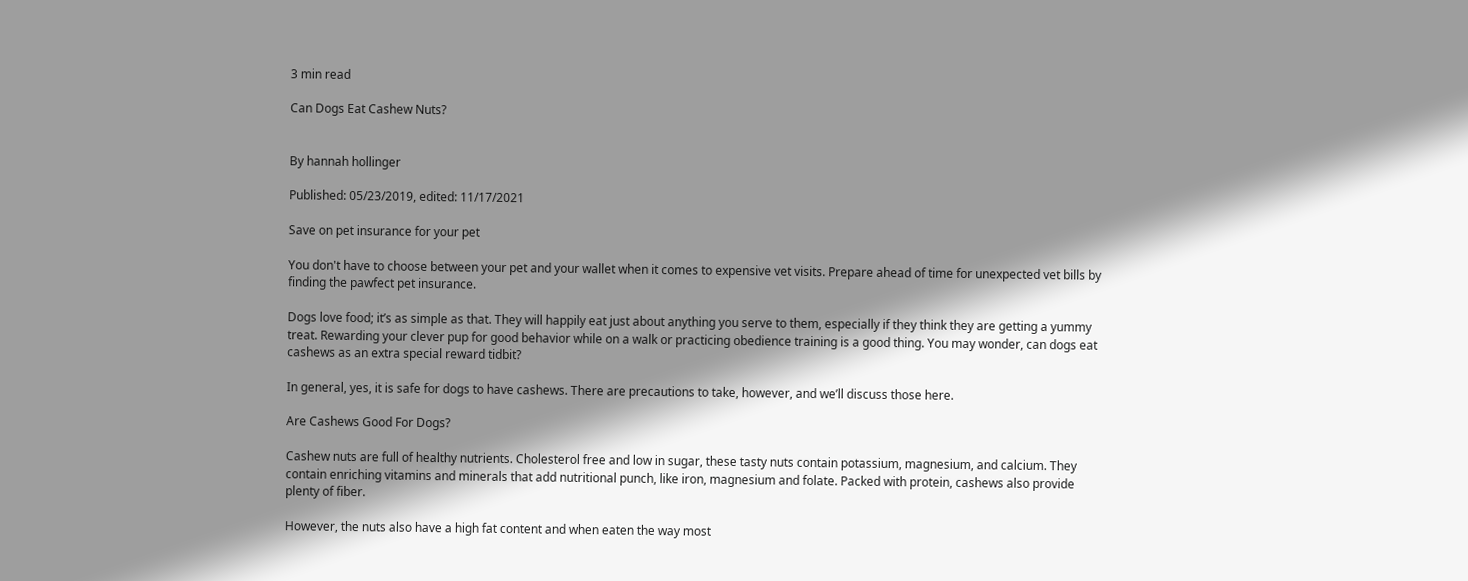3 min read

Can Dogs Eat Cashew Nuts?


By hannah hollinger

Published: 05/23/2019, edited: 11/17/2021

Save on pet insurance for your pet

You don't have to choose between your pet and your wallet when it comes to expensive vet visits. Prepare ahead of time for unexpected vet bills by finding the pawfect pet insurance.

Dogs love food; it’s as simple as that. They will happily eat just about anything you serve to them, especially if they think they are getting a yummy treat. Rewarding your clever pup for good behavior while on a walk or practicing obedience training is a good thing. You may wonder, can dogs eat cashews as an extra special reward tidbit?

In general, yes, it is safe for dogs to have cashews. There are precautions to take, however, and we’ll discuss those here.

Are Cashews Good For Dogs?

Cashew nuts are full of healthy nutrients. Cholesterol free and low in sugar, these tasty nuts contain potassium, magnesium, and calcium. They contain enriching vitamins and minerals that add nutritional punch, like iron, magnesium and folate. Packed with protein, cashews also provide plenty of fiber.

However, the nuts also have a high fat content and when eaten the way most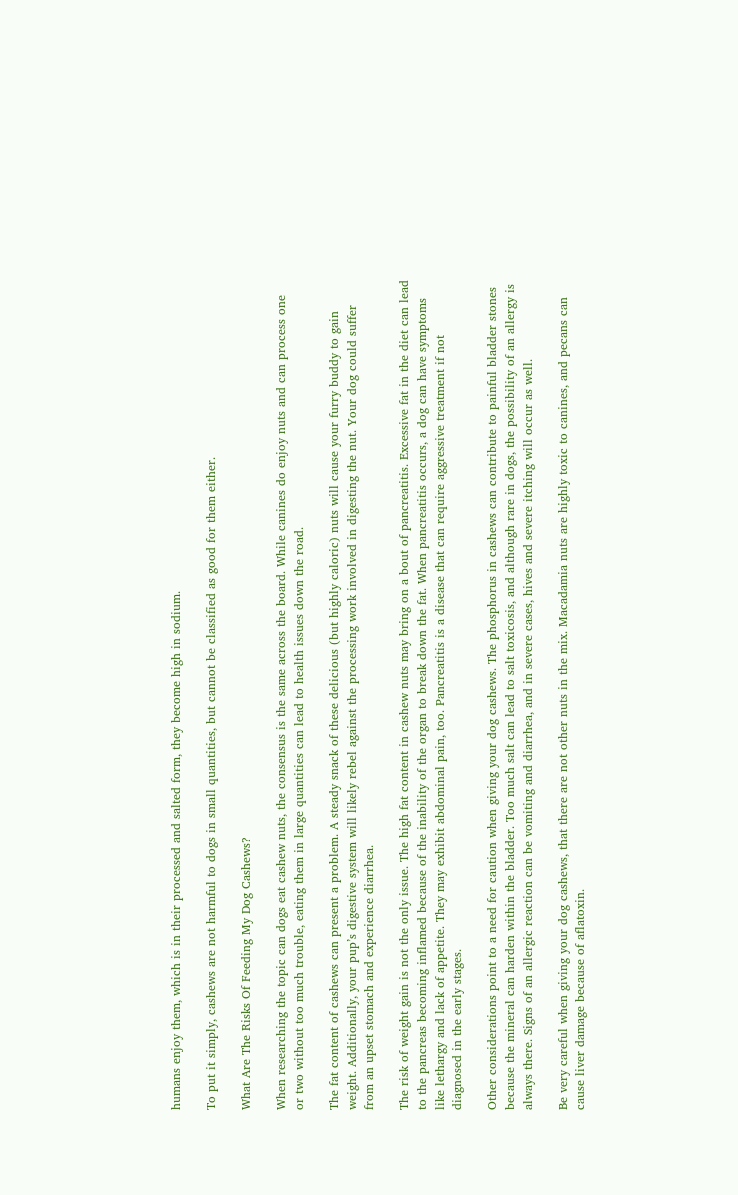humans enjoy them, which is in their processed and salted form, they become high in sodium.

To put it simply, cashews are not harmful to dogs in small quantities, but cannot be classified as good for them either.

What Are The Risks Of Feeding My Dog Cashews?

When researching the topic can dogs eat cashew nuts, the consensus is the same across the board. While canines do enjoy nuts and can process one or two without too much trouble, eating them in large quantities can lead to health issues down the road.

The fat content of cashews can present a problem. A steady snack of these delicious (but highly caloric) nuts will cause your furry buddy to gain weight. Additionally, your pup’s digestive system will likely rebel against the processing work involved in digesting the nut. Your dog could suffer from an upset stomach and experience diarrhea.

The risk of weight gain is not the only issue. The high fat content in cashew nuts may bring on a bout of pancreatitis. Excessive fat in the diet can lead to the pancreas becoming inflamed because of the inability of the organ to break down the fat. When pancreatitis occurs, a dog can have symptoms like lethargy and lack of appetite. They may exhibit abdominal pain, too. Pancreatitis is a disease that can require aggressive treatment if not diagnosed in the early stages.

Other considerations point to a need for caution when giving your dog cashews. The phosphorus in cashews can contribute to painful bladder stones because the mineral can harden within the bladder. Too much salt can lead to salt toxicosis, and although rare in dogs, the possibility of an allergy is always there. Signs of an allergic reaction can be vomiting and diarrhea, and in severe cases, hives and severe itching will occur as well.

Be very careful when giving your dog cashews, that there are not other nuts in the mix. Macadamia nuts are highly toxic to canines, and pecans can cause liver damage because of aflatoxin.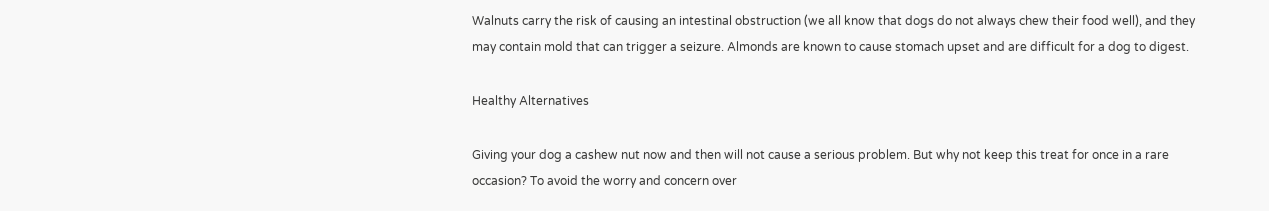Walnuts carry the risk of causing an intestinal obstruction (we all know that dogs do not always chew their food well), and they may contain mold that can trigger a seizure. Almonds are known to cause stomach upset and are difficult for a dog to digest.

Healthy Alternatives

Giving your dog a cashew nut now and then will not cause a serious problem. But why not keep this treat for once in a rare occasion? To avoid the worry and concern over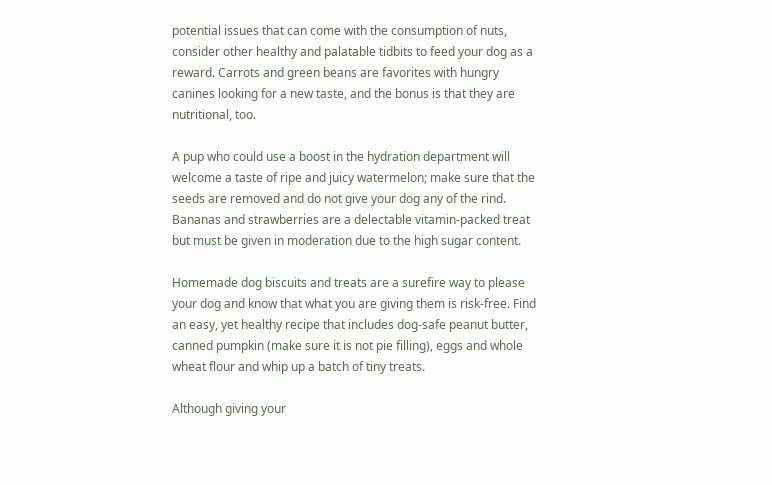potential issues that can come with the consumption of nuts, consider other healthy and palatable tidbits to feed your dog as a reward. Carrots and green beans are favorites with hungry canines looking for a new taste, and the bonus is that they are nutritional, too.

A pup who could use a boost in the hydration department will welcome a taste of ripe and juicy watermelon; make sure that the seeds are removed and do not give your dog any of the rind. Bananas and strawberries are a delectable vitamin-packed treat but must be given in moderation due to the high sugar content.

Homemade dog biscuits and treats are a surefire way to please your dog and know that what you are giving them is risk-free. Find an easy, yet healthy recipe that includes dog-safe peanut butter, canned pumpkin (make sure it is not pie filling), eggs and whole wheat flour and whip up a batch of tiny treats.

Although giving your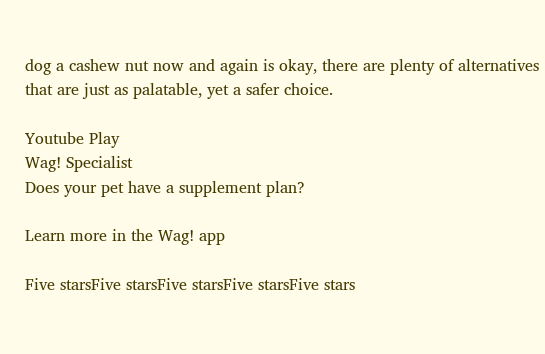dog a cashew nut now and again is okay, there are plenty of alternatives that are just as palatable, yet a safer choice.

Youtube Play
Wag! Specialist
Does your pet have a supplement plan?

Learn more in the Wag! app

Five starsFive starsFive starsFive starsFive stars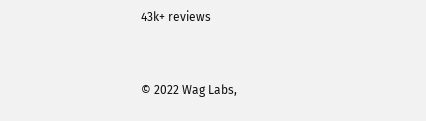43k+ reviews


© 2022 Wag Labs,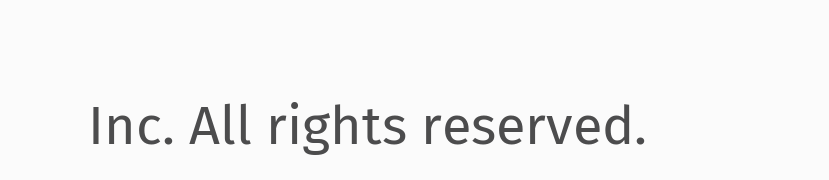Inc. All rights reserved.